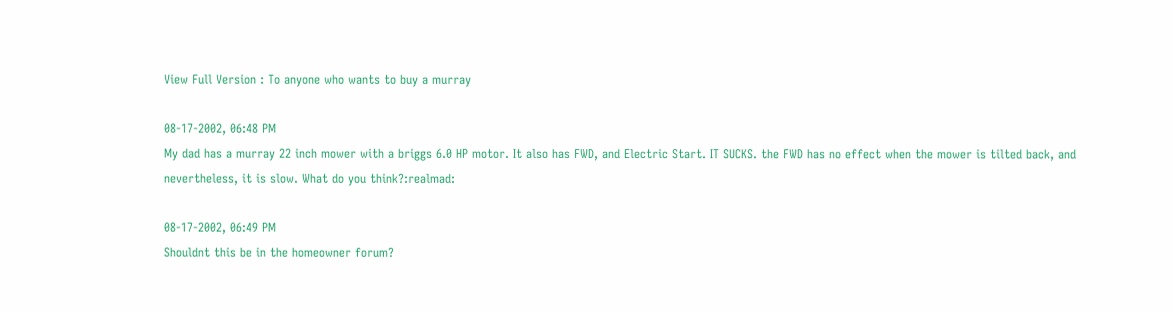View Full Version : To anyone who wants to buy a murray

08-17-2002, 06:48 PM
My dad has a murray 22 inch mower with a briggs 6.0 HP motor. It also has FWD, and Electric Start. IT SUCKS. the FWD has no effect when the mower is tilted back, and nevertheless, it is slow. What do you think?:realmad:

08-17-2002, 06:49 PM
Shouldnt this be in the homeowner forum?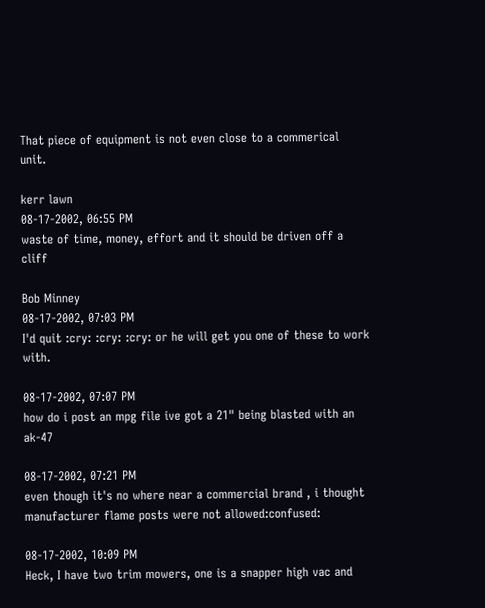That piece of equipment is not even close to a commerical unit.

kerr lawn
08-17-2002, 06:55 PM
waste of time, money, effort and it should be driven off a cliff

Bob Minney
08-17-2002, 07:03 PM
I'd quit :cry: :cry: :cry: or he will get you one of these to work with.

08-17-2002, 07:07 PM
how do i post an mpg file ive got a 21" being blasted with an ak-47

08-17-2002, 07:21 PM
even though it's no where near a commercial brand , i thought manufacturer flame posts were not allowed:confused:

08-17-2002, 10:09 PM
Heck, I have two trim mowers, one is a snapper high vac and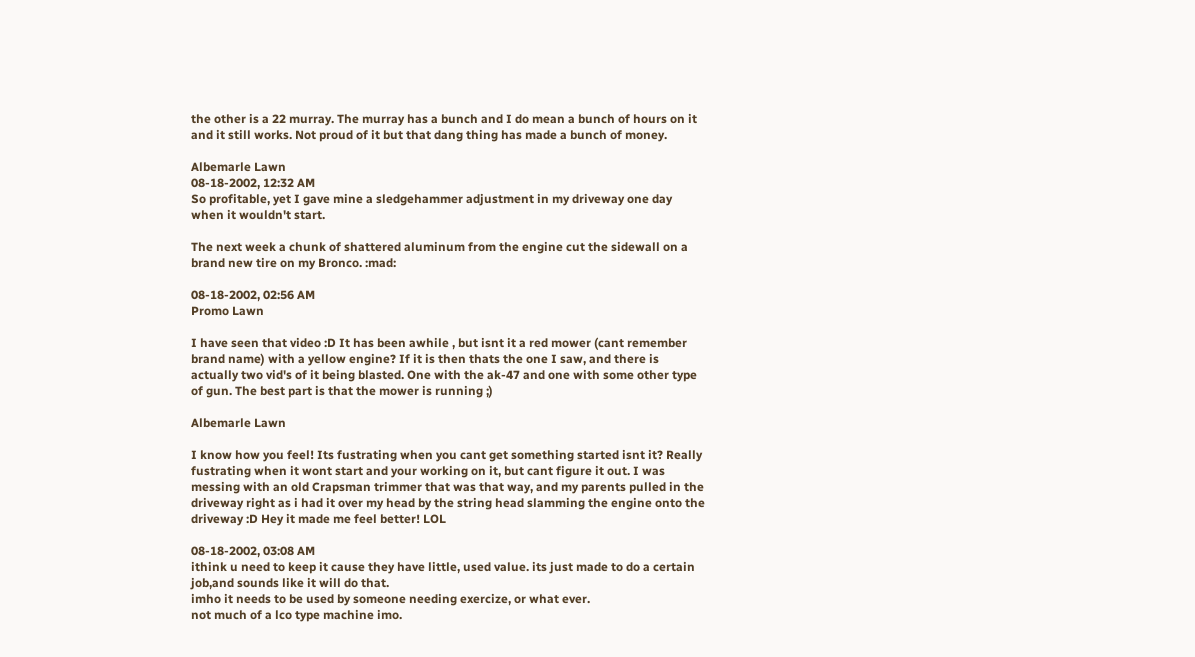the other is a 22 murray. The murray has a bunch and I do mean a bunch of hours on it and it still works. Not proud of it but that dang thing has made a bunch of money.

Albemarle Lawn
08-18-2002, 12:32 AM
So profitable, yet I gave mine a sledgehammer adjustment in my driveway one day when it wouldn't start.

The next week a chunk of shattered aluminum from the engine cut the sidewall on a brand new tire on my Bronco. :mad:

08-18-2002, 02:56 AM
Promo Lawn

I have seen that video :D It has been awhile , but isnt it a red mower (cant remember brand name) with a yellow engine? If it is then thats the one I saw, and there is actually two vid's of it being blasted. One with the ak-47 and one with some other type of gun. The best part is that the mower is running ;)

Albemarle Lawn

I know how you feel! Its fustrating when you cant get something started isnt it? Really fustrating when it wont start and your working on it, but cant figure it out. I was messing with an old Crapsman trimmer that was that way, and my parents pulled in the driveway right as i had it over my head by the string head slamming the engine onto the driveway :D Hey it made me feel better! LOL

08-18-2002, 03:08 AM
ithink u need to keep it cause they have little, used value. its just made to do a certain job,and sounds like it will do that.
imho it needs to be used by someone needing exercize, or what ever.
not much of a lco type machine imo.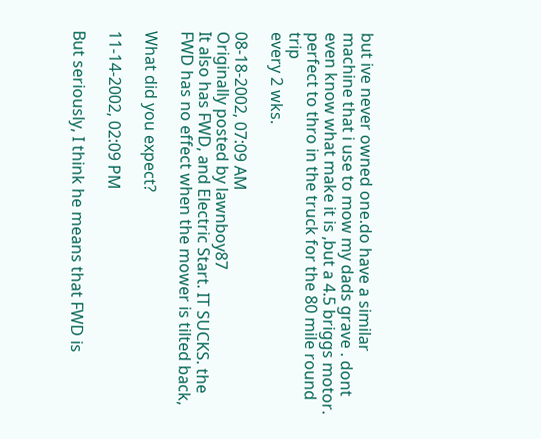but ive never owned one.do have a similar machine that i use to mow my dads grave . dont even know what make it is ,but a 4.5 briggs motor. perfect to thro in the truck for the 80 mile round trip
every 2 wks.

08-18-2002, 07:09 AM
Originally posted by lawnboy87
It also has FWD, and Electric Start. IT SUCKS. the FWD has no effect when the mower is tilted back,

What did you expect?

11-14-2002, 02:09 PM

But seriously, I think he means that FWD is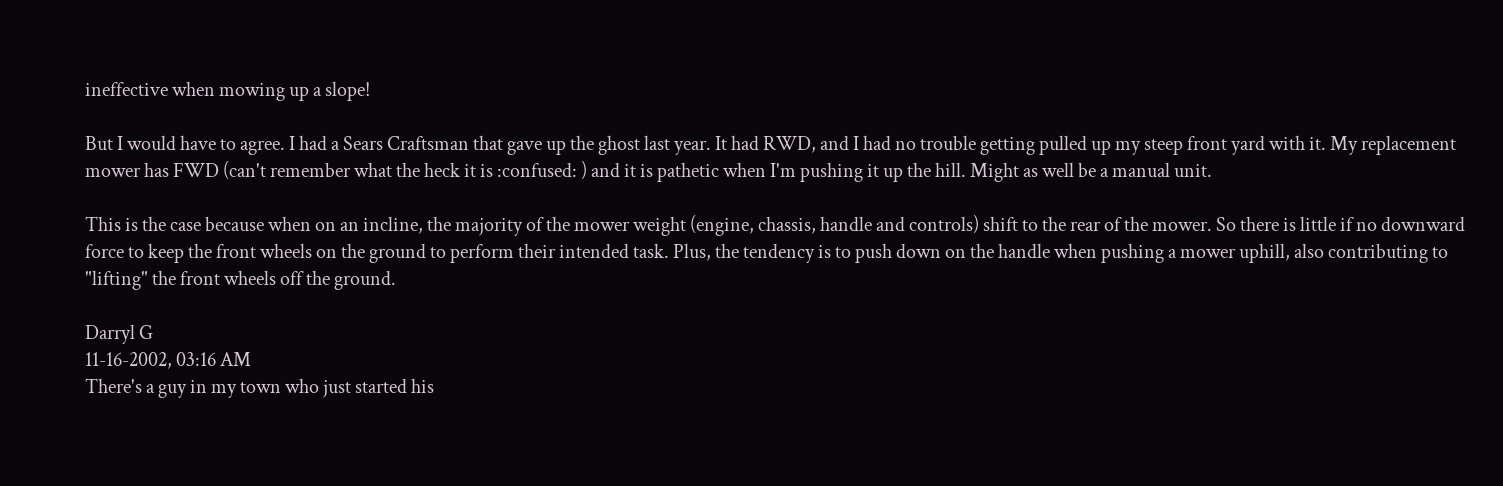ineffective when mowing up a slope!

But I would have to agree. I had a Sears Craftsman that gave up the ghost last year. It had RWD, and I had no trouble getting pulled up my steep front yard with it. My replacement mower has FWD (can't remember what the heck it is :confused: ) and it is pathetic when I'm pushing it up the hill. Might as well be a manual unit.

This is the case because when on an incline, the majority of the mower weight (engine, chassis, handle and controls) shift to the rear of the mower. So there is little if no downward force to keep the front wheels on the ground to perform their intended task. Plus, the tendency is to push down on the handle when pushing a mower uphill, also contributing to "lifting" the front wheels off the ground.

Darryl G
11-16-2002, 03:16 AM
There's a guy in my town who just started his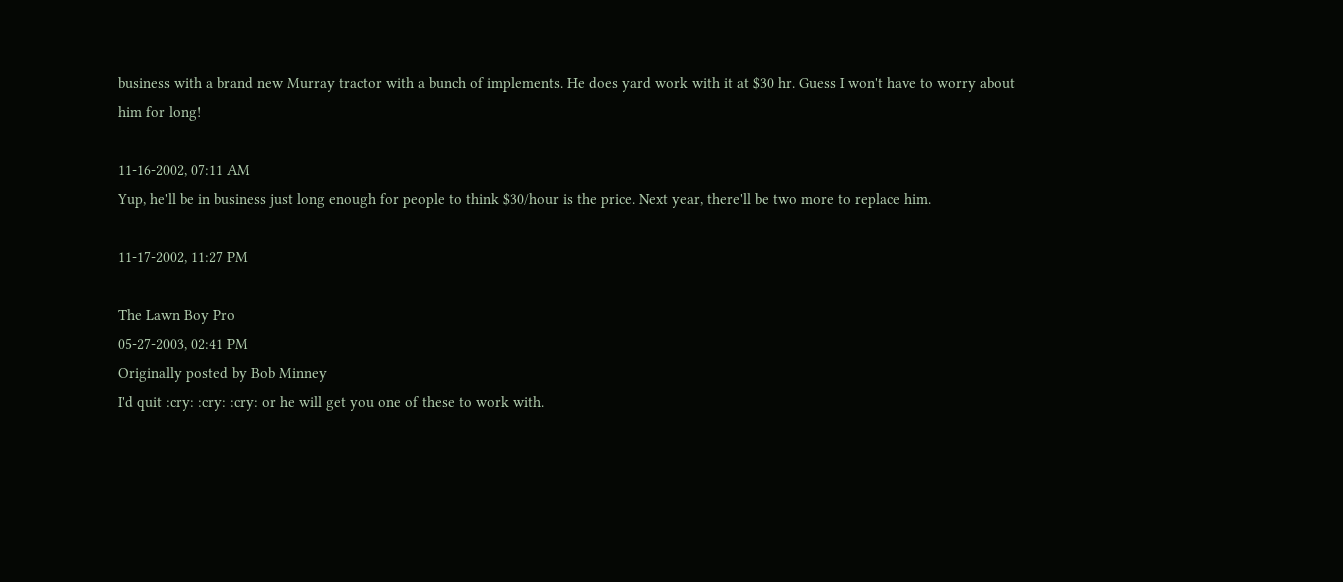business with a brand new Murray tractor with a bunch of implements. He does yard work with it at $30 hr. Guess I won't have to worry about him for long!

11-16-2002, 07:11 AM
Yup, he'll be in business just long enough for people to think $30/hour is the price. Next year, there'll be two more to replace him.

11-17-2002, 11:27 PM

The Lawn Boy Pro
05-27-2003, 02:41 PM
Originally posted by Bob Minney
I'd quit :cry: :cry: :cry: or he will get you one of these to work with.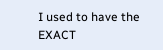I used to have the EXACT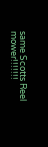same Scotts Reel mower!!!!!!!